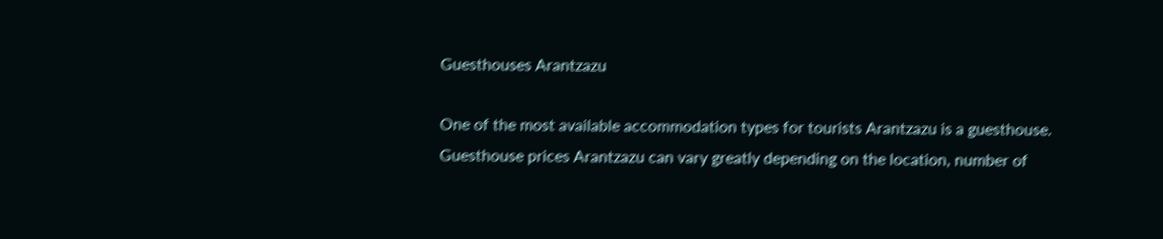Guesthouses Arantzazu

One of the most available accommodation types for tourists Arantzazu is a guesthouse. Guesthouse prices Arantzazu can vary greatly depending on the location, number of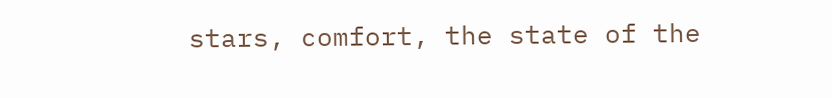stars, comfort, the state of the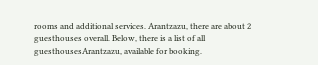rooms and additional services. Arantzazu, there are about 2 guesthouses overall. Below, there is a list of all guesthousesArantzazu, available for booking.